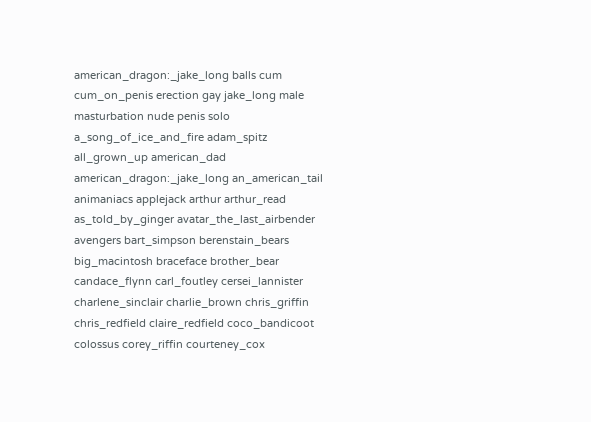american_dragon:_jake_long balls cum cum_on_penis erection gay jake_long male masturbation nude penis solo  a_song_of_ice_and_fire adam_spitz all_grown_up american_dad american_dragon:_jake_long an_american_tail animaniacs applejack arthur arthur_read as_told_by_ginger avatar_the_last_airbender avengers bart_simpson berenstain_bears big_macintosh braceface brother_bear candace_flynn carl_foutley cersei_lannister charlene_sinclair charlie_brown chris_griffin chris_redfield claire_redfield coco_bandicoot colossus corey_riffin courteney_cox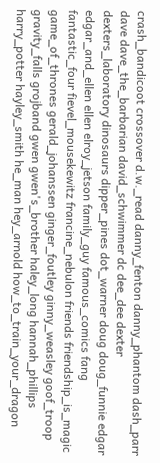crash_bandicoot crossover d.w._read danny_fenton danny_phantom dash_parr dave dave_the_barbarian david_schwimmer dc dee_dee dexter dexters_laboratory dinosaurs dipper_pines dot_warner doug doug_funnie edgar edgar_and_ellen ellen elroy_jetson family_guy famous_comics fang fantastic_four fievel_mousekewitz francine_nebulon friends friendship_is_magic game_of_thrones gerald_johanssen ginger_foutley ginny_weasley goof_troop gravity_falls grojband gwen gwen's_brother haley_long hannah_phillips harry_potter hayley_smith he_man hey_arnold how_to_train_your_dragon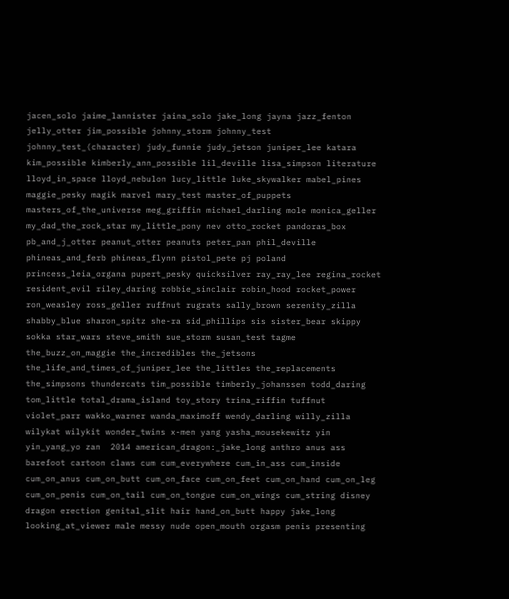jacen_solo jaime_lannister jaina_solo jake_long jayna jazz_fenton jelly_otter jim_possible johnny_storm johnny_test johnny_test_(character) judy_funnie judy_jetson juniper_lee katara kim_possible kimberly_ann_possible lil_deville lisa_simpson literature lloyd_in_space lloyd_nebulon lucy_little luke_skywalker mabel_pines maggie_pesky magik marvel mary_test master_of_puppets masters_of_the_universe meg_griffin michael_darling mole monica_geller my_dad_the_rock_star my_little_pony nev otto_rocket pandoras_box pb_and_j_otter peanut_otter peanuts peter_pan phil_deville phineas_and_ferb phineas_flynn pistol_pete pj poland princess_leia_organa pupert_pesky quicksilver ray_ray_lee regina_rocket resident_evil riley_daring robbie_sinclair robin_hood rocket_power ron_weasley ross_geller ruffnut rugrats sally_brown serenity_zilla shabby_blue sharon_spitz she-ra sid_phillips sis sister_bear skippy sokka star_wars steve_smith sue_storm susan_test tagme the_buzz_on_maggie the_incredibles the_jetsons the_life_and_times_of_juniper_lee the_littles the_replacements the_simpsons thundercats tim_possible timberly_johanssen todd_daring tom_little total_drama_island toy_story trina_riffin tuffnut violet_parr wakko_warner wanda_maximoff wendy_darling willy_zilla wilykat wilykit wonder_twins x-men yang yasha_mousekewitz yin yin_yang_yo zan  2014 american_dragon:_jake_long anthro anus ass barefoot cartoon claws cum cum_everywhere cum_in_ass cum_inside cum_on_anus cum_on_butt cum_on_face cum_on_feet cum_on_hand cum_on_leg cum_on_penis cum_on_tail cum_on_tongue cum_on_wings cum_string disney dragon erection genital_slit hair hand_on_butt happy jake_long looking_at_viewer male messy nude open_mouth orgasm penis presenting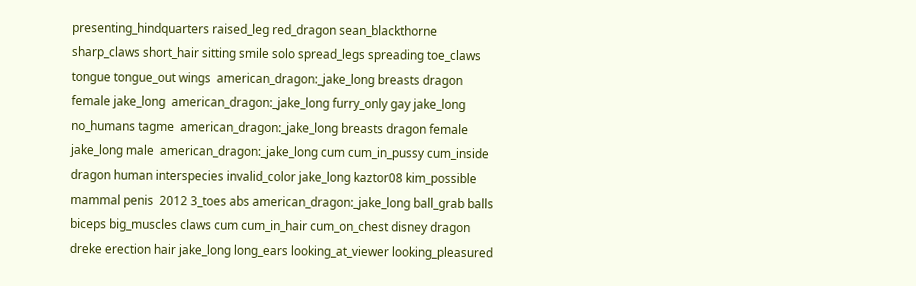presenting_hindquarters raised_leg red_dragon sean_blackthorne sharp_claws short_hair sitting smile solo spread_legs spreading toe_claws tongue tongue_out wings  american_dragon:_jake_long breasts dragon female jake_long  american_dragon:_jake_long furry_only gay jake_long no_humans tagme  american_dragon:_jake_long breasts dragon female jake_long male  american_dragon:_jake_long cum cum_in_pussy cum_inside dragon human interspecies invalid_color jake_long kaztor08 kim_possible mammal penis  2012 3_toes abs american_dragon:_jake_long ball_grab balls biceps big_muscles claws cum cum_in_hair cum_on_chest disney dragon dreke erection hair jake_long long_ears looking_at_viewer looking_pleasured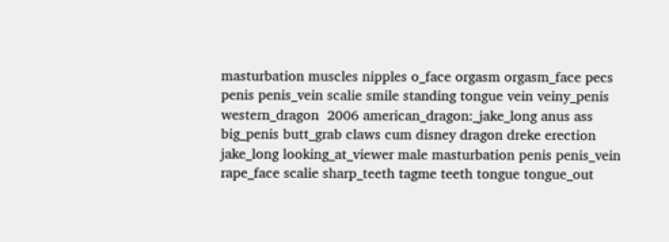masturbation muscles nipples o_face orgasm orgasm_face pecs penis penis_vein scalie smile standing tongue vein veiny_penis western_dragon  2006 american_dragon:_jake_long anus ass big_penis butt_grab claws cum disney dragon dreke erection jake_long looking_at_viewer male masturbation penis penis_vein rape_face scalie sharp_teeth tagme teeth tongue tongue_out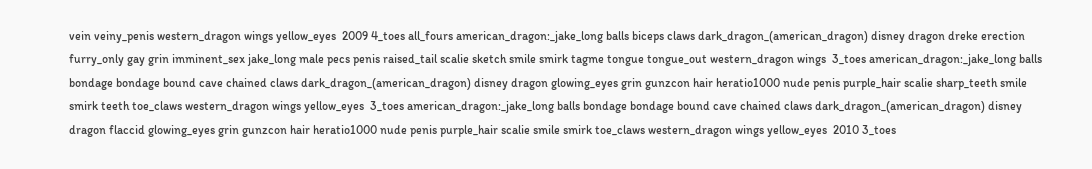vein veiny_penis western_dragon wings yellow_eyes  2009 4_toes all_fours american_dragon:_jake_long balls biceps claws dark_dragon_(american_dragon) disney dragon dreke erection furry_only gay grin imminent_sex jake_long male pecs penis raised_tail scalie sketch smile smirk tagme tongue tongue_out western_dragon wings  3_toes american_dragon:_jake_long balls bondage bondage bound cave chained claws dark_dragon_(american_dragon) disney dragon glowing_eyes grin gunzcon hair heratio1000 nude penis purple_hair scalie sharp_teeth smile smirk teeth toe_claws western_dragon wings yellow_eyes  3_toes american_dragon:_jake_long balls bondage bondage bound cave chained claws dark_dragon_(american_dragon) disney dragon flaccid glowing_eyes grin gunzcon hair heratio1000 nude penis purple_hair scalie smile smirk toe_claws western_dragon wings yellow_eyes  2010 3_toes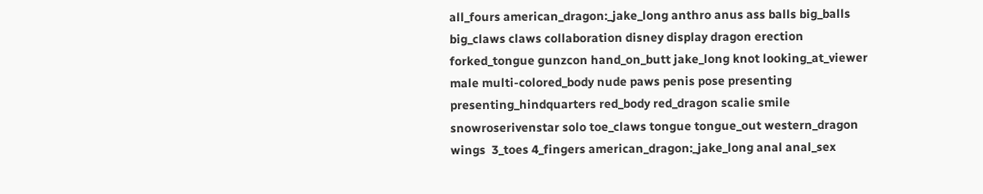all_fours american_dragon:_jake_long anthro anus ass balls big_balls big_claws claws collaboration disney display dragon erection forked_tongue gunzcon hand_on_butt jake_long knot looking_at_viewer male multi-colored_body nude paws penis pose presenting presenting_hindquarters red_body red_dragon scalie smile snowroserivenstar solo toe_claws tongue tongue_out western_dragon wings  3_toes 4_fingers american_dragon:_jake_long anal anal_sex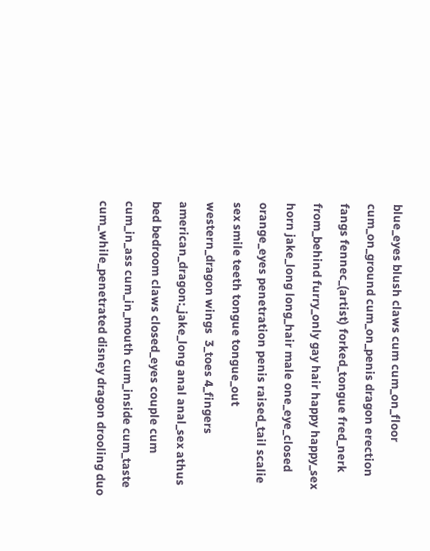blue_eyes blush claws cum cum_on_floor cum_on_ground cum_on_penis dragon erection fangs fennec_(artist) forked_tongue fred_nerk from_behind furry_only gay hair happy happy_sex horn jake_long long_hair male one_eye_closed orange_eyes penetration penis raised_tail scalie sex smile teeth tongue tongue_out western_dragon wings  3_toes 4_fingers american_dragon:_jake_long anal anal_sex athus bed bedroom claws closed_eyes couple cum cum_in_ass cum_in_mouth cum_inside cum_taste cum_while_penetrated disney dragon drooling duo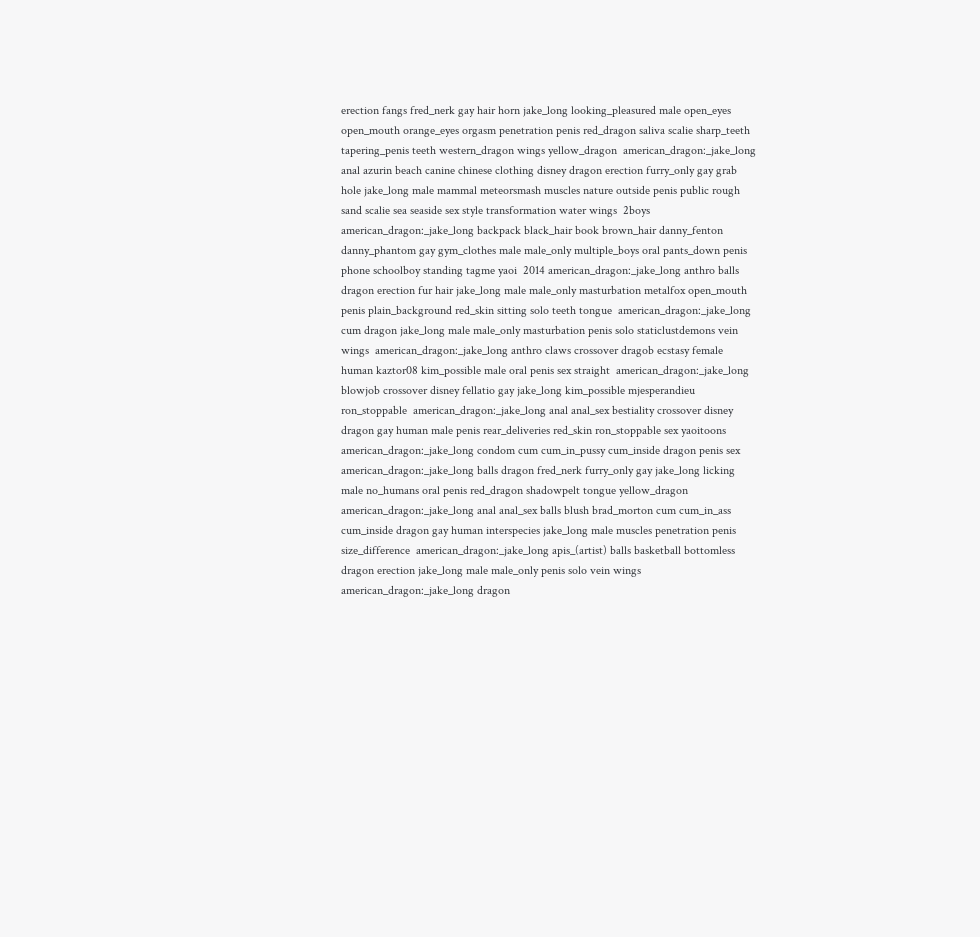erection fangs fred_nerk gay hair horn jake_long looking_pleasured male open_eyes open_mouth orange_eyes orgasm penetration penis red_dragon saliva scalie sharp_teeth tapering_penis teeth western_dragon wings yellow_dragon  american_dragon:_jake_long anal azurin beach canine chinese clothing disney dragon erection furry_only gay grab hole jake_long male mammal meteorsmash muscles nature outside penis public rough sand scalie sea seaside sex style transformation water wings  2boys american_dragon:_jake_long backpack black_hair book brown_hair danny_fenton danny_phantom gay gym_clothes male male_only multiple_boys oral pants_down penis phone schoolboy standing tagme yaoi  2014 american_dragon:_jake_long anthro balls dragon erection fur hair jake_long male male_only masturbation metalfox open_mouth penis plain_background red_skin sitting solo teeth tongue  american_dragon:_jake_long cum dragon jake_long male male_only masturbation penis solo staticlustdemons vein wings  american_dragon:_jake_long anthro claws crossover dragob ecstasy female human kaztor08 kim_possible male oral penis sex straight  american_dragon:_jake_long blowjob crossover disney fellatio gay jake_long kim_possible mjesperandieu ron_stoppable  american_dragon:_jake_long anal anal_sex bestiality crossover disney dragon gay human male penis rear_deliveries red_skin ron_stoppable sex yaoitoons  american_dragon:_jake_long condom cum cum_in_pussy cum_inside dragon penis sex  american_dragon:_jake_long balls dragon fred_nerk furry_only gay jake_long licking male no_humans oral penis red_dragon shadowpelt tongue yellow_dragon  american_dragon:_jake_long anal anal_sex balls blush brad_morton cum cum_in_ass cum_inside dragon gay human interspecies jake_long male muscles penetration penis size_difference  american_dragon:_jake_long apis_(artist) balls basketball bottomless dragon erection jake_long male male_only penis solo vein wings  american_dragon:_jake_long dragon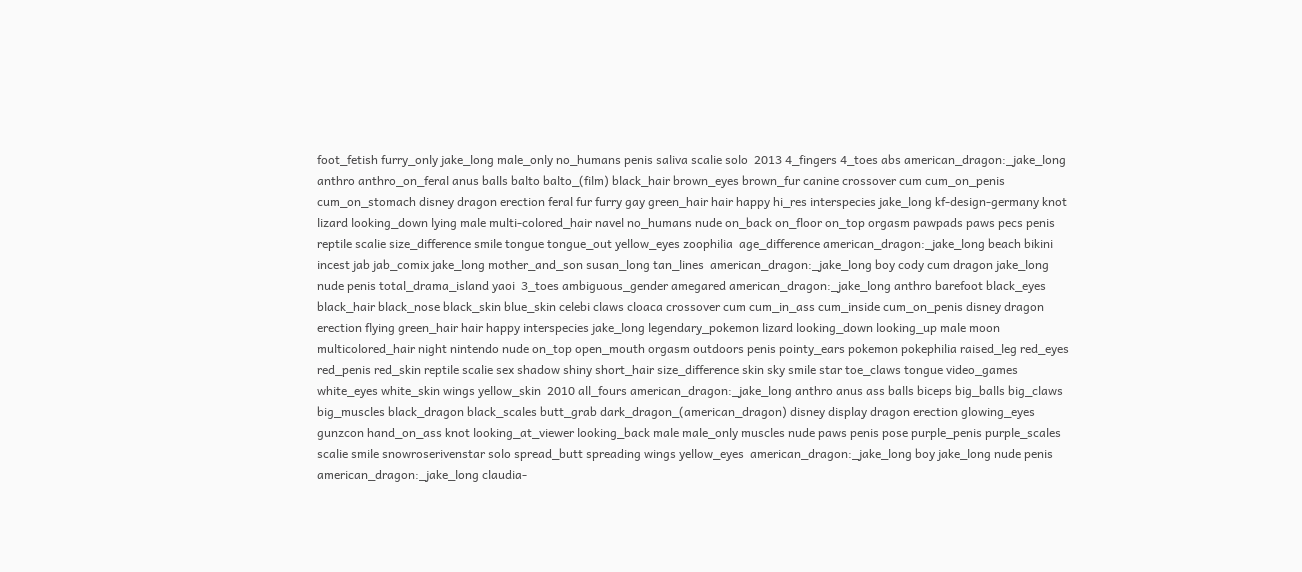foot_fetish furry_only jake_long male_only no_humans penis saliva scalie solo  2013 4_fingers 4_toes abs american_dragon:_jake_long anthro anthro_on_feral anus balls balto balto_(film) black_hair brown_eyes brown_fur canine crossover cum cum_on_penis cum_on_stomach disney dragon erection feral fur furry gay green_hair hair happy hi_res interspecies jake_long kf-design-germany knot lizard looking_down lying male multi-colored_hair navel no_humans nude on_back on_floor on_top orgasm pawpads paws pecs penis reptile scalie size_difference smile tongue tongue_out yellow_eyes zoophilia  age_difference american_dragon:_jake_long beach bikini incest jab jab_comix jake_long mother_and_son susan_long tan_lines  american_dragon:_jake_long boy cody cum dragon jake_long nude penis total_drama_island yaoi  3_toes ambiguous_gender amegared american_dragon:_jake_long anthro barefoot black_eyes black_hair black_nose black_skin blue_skin celebi claws cloaca crossover cum cum_in_ass cum_inside cum_on_penis disney dragon erection flying green_hair hair happy interspecies jake_long legendary_pokemon lizard looking_down looking_up male moon multicolored_hair night nintendo nude on_top open_mouth orgasm outdoors penis pointy_ears pokemon pokephilia raised_leg red_eyes red_penis red_skin reptile scalie sex shadow shiny short_hair size_difference skin sky smile star toe_claws tongue video_games white_eyes white_skin wings yellow_skin  2010 all_fours american_dragon:_jake_long anthro anus ass balls biceps big_balls big_claws big_muscles black_dragon black_scales butt_grab dark_dragon_(american_dragon) disney display dragon erection glowing_eyes gunzcon hand_on_ass knot looking_at_viewer looking_back male male_only muscles nude paws penis pose purple_penis purple_scales scalie smile snowroserivenstar solo spread_butt spreading wings yellow_eyes  american_dragon:_jake_long boy jake_long nude penis  american_dragon:_jake_long claudia-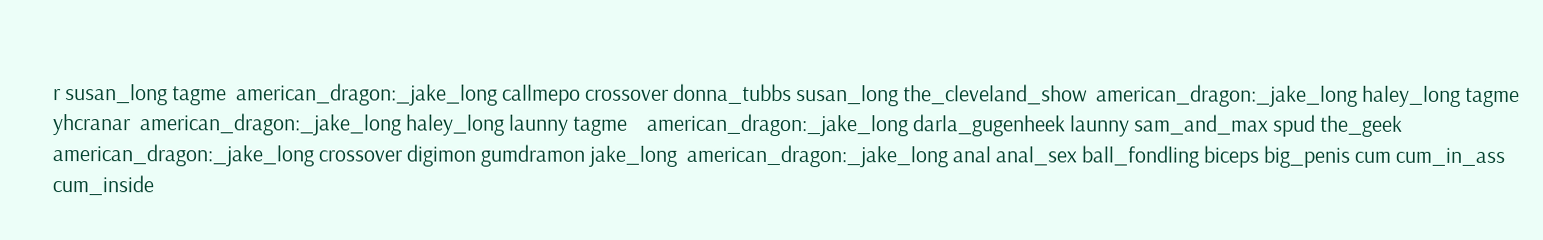r susan_long tagme  american_dragon:_jake_long callmepo crossover donna_tubbs susan_long the_cleveland_show  american_dragon:_jake_long haley_long tagme yhcranar  american_dragon:_jake_long haley_long launny tagme    american_dragon:_jake_long darla_gugenheek launny sam_and_max spud the_geek  american_dragon:_jake_long crossover digimon gumdramon jake_long  american_dragon:_jake_long anal anal_sex ball_fondling biceps big_penis cum cum_in_ass cum_inside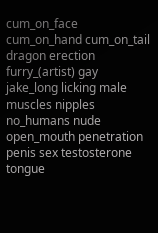cum_on_face cum_on_hand cum_on_tail dragon erection furry_(artist) gay jake_long licking male muscles nipples no_humans nude open_mouth penetration penis sex testosterone tongue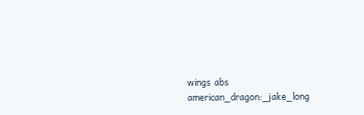wings  abs american_dragon:_jake_long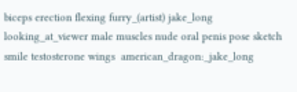biceps erection flexing furry_(artist) jake_long looking_at_viewer male muscles nude oral penis pose sketch smile testosterone wings  american_dragon:_jake_long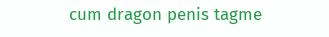cum dragon penis tagme